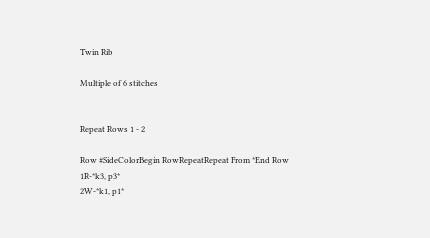Twin Rib

Multiple of 6 stitches


Repeat Rows 1 - 2

Row #SideColorBegin RowRepeatRepeat From *End Row
1R-*k3, p3*
2W-*k1, p1*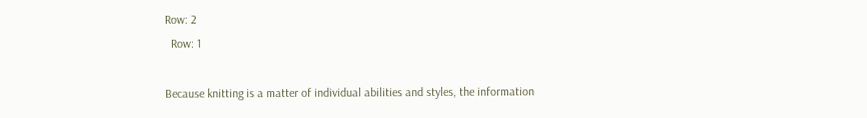Row: 2
  Row: 1

Because knitting is a matter of individual abilities and styles, the information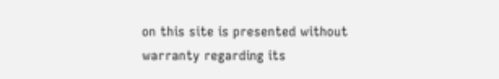on this site is presented without warranty regarding its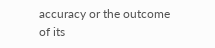accuracy or the outcome of its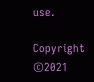use.

Copyright ©2021